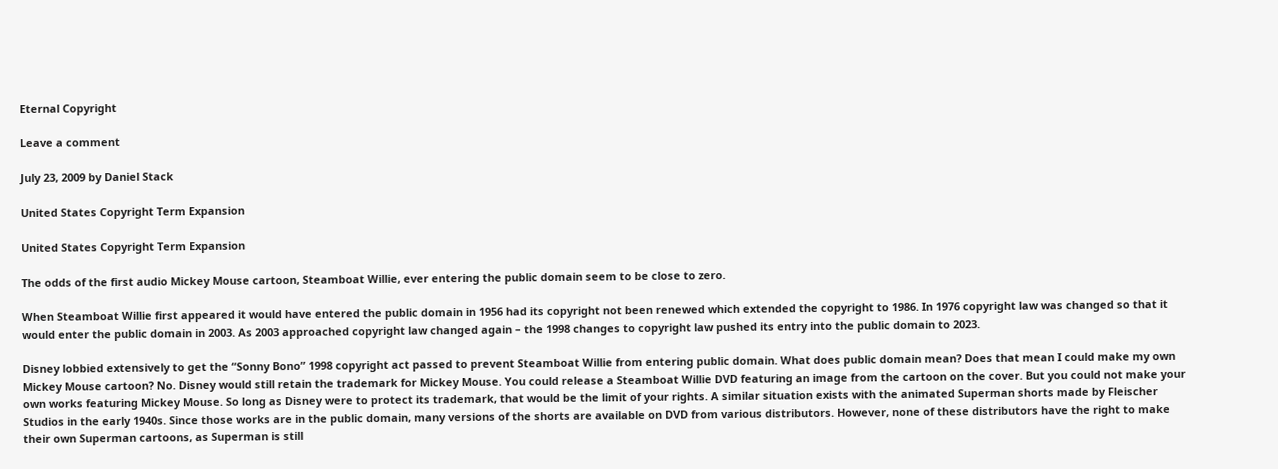Eternal Copyright

Leave a comment

July 23, 2009 by Daniel Stack

United States Copyright Term Expansion

United States Copyright Term Expansion

The odds of the first audio Mickey Mouse cartoon, Steamboat Willie, ever entering the public domain seem to be close to zero.

When Steamboat Willie first appeared it would have entered the public domain in 1956 had its copyright not been renewed which extended the copyright to 1986. In 1976 copyright law was changed so that it would enter the public domain in 2003. As 2003 approached copyright law changed again – the 1998 changes to copyright law pushed its entry into the public domain to 2023.

Disney lobbied extensively to get the “Sonny Bono” 1998 copyright act passed to prevent Steamboat Willie from entering public domain. What does public domain mean? Does that mean I could make my own Mickey Mouse cartoon? No. Disney would still retain the trademark for Mickey Mouse. You could release a Steamboat Willie DVD featuring an image from the cartoon on the cover. But you could not make your own works featuring Mickey Mouse. So long as Disney were to protect its trademark, that would be the limit of your rights. A similar situation exists with the animated Superman shorts made by Fleischer Studios in the early 1940s. Since those works are in the public domain, many versions of the shorts are available on DVD from various distributors. However, none of these distributors have the right to make their own Superman cartoons, as Superman is still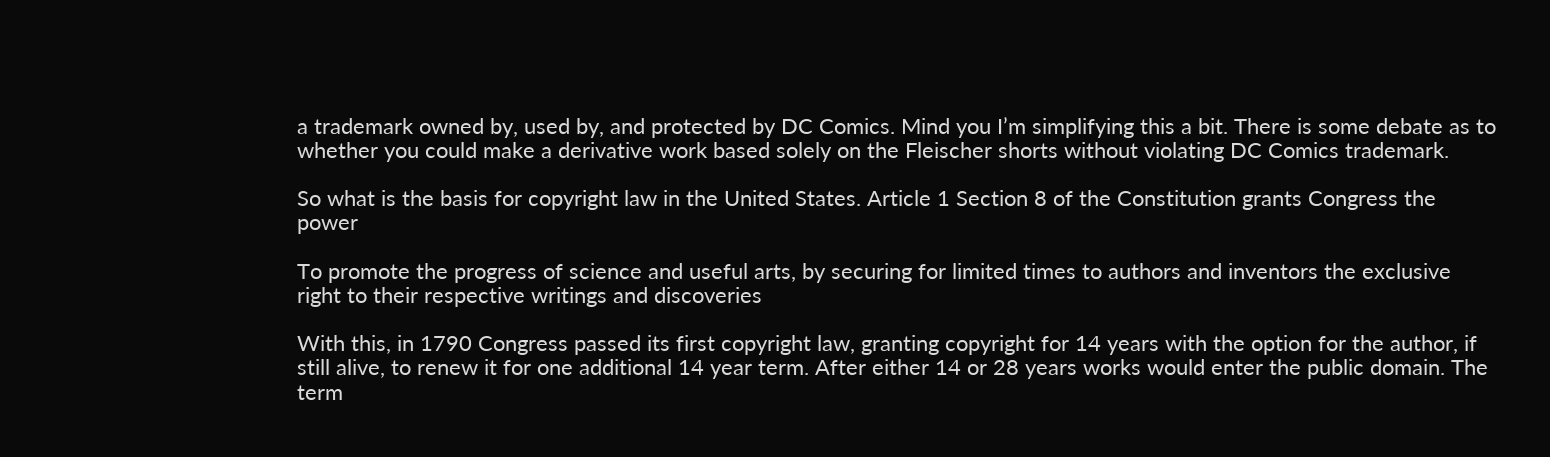a trademark owned by, used by, and protected by DC Comics. Mind you I’m simplifying this a bit. There is some debate as to whether you could make a derivative work based solely on the Fleischer shorts without violating DC Comics trademark.

So what is the basis for copyright law in the United States. Article 1 Section 8 of the Constitution grants Congress the power

To promote the progress of science and useful arts, by securing for limited times to authors and inventors the exclusive right to their respective writings and discoveries

With this, in 1790 Congress passed its first copyright law, granting copyright for 14 years with the option for the author, if still alive, to renew it for one additional 14 year term. After either 14 or 28 years works would enter the public domain. The term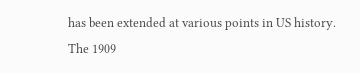has been extended at various points in US history. The 1909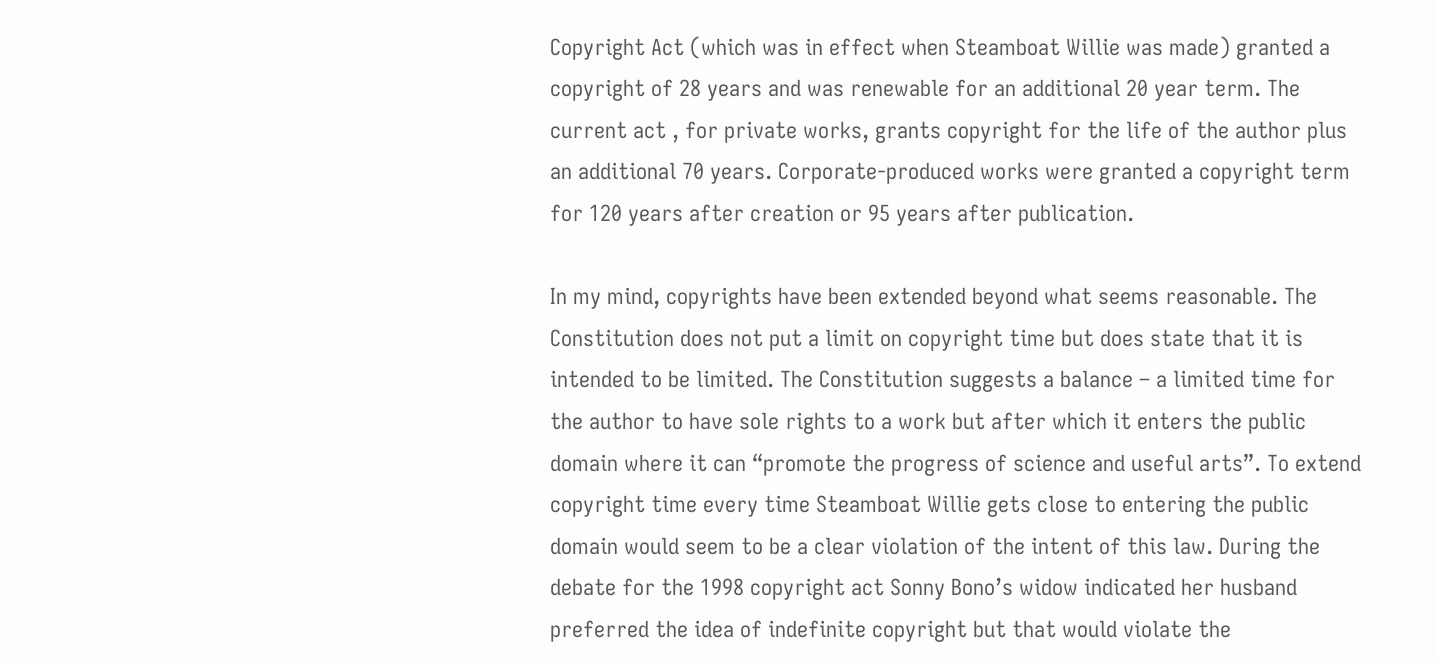Copyright Act (which was in effect when Steamboat Willie was made) granted a copyright of 28 years and was renewable for an additional 20 year term. The current act , for private works, grants copyright for the life of the author plus an additional 70 years. Corporate-produced works were granted a copyright term for 120 years after creation or 95 years after publication.

In my mind, copyrights have been extended beyond what seems reasonable. The Constitution does not put a limit on copyright time but does state that it is intended to be limited. The Constitution suggests a balance – a limited time for the author to have sole rights to a work but after which it enters the public domain where it can “promote the progress of science and useful arts”. To extend copyright time every time Steamboat Willie gets close to entering the public domain would seem to be a clear violation of the intent of this law. During the debate for the 1998 copyright act Sonny Bono’s widow indicated her husband preferred the idea of indefinite copyright but that would violate the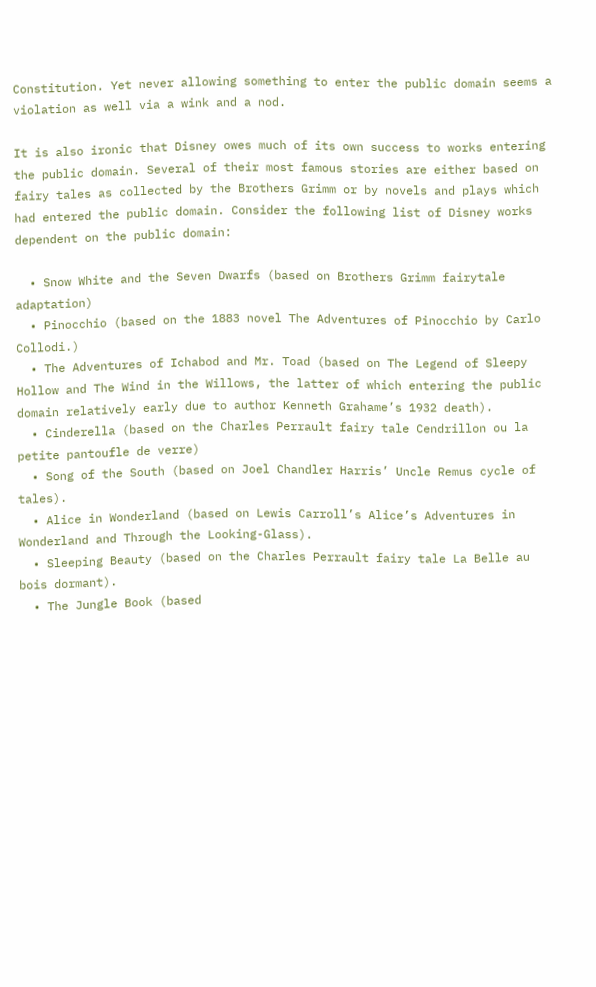Constitution. Yet never allowing something to enter the public domain seems a violation as well via a wink and a nod.

It is also ironic that Disney owes much of its own success to works entering the public domain. Several of their most famous stories are either based on fairy tales as collected by the Brothers Grimm or by novels and plays which had entered the public domain. Consider the following list of Disney works dependent on the public domain:

  • Snow White and the Seven Dwarfs (based on Brothers Grimm fairytale adaptation)
  • Pinocchio (based on the 1883 novel The Adventures of Pinocchio by Carlo Collodi.)
  • The Adventures of Ichabod and Mr. Toad (based on The Legend of Sleepy Hollow and The Wind in the Willows, the latter of which entering the public domain relatively early due to author Kenneth Grahame’s 1932 death).
  • Cinderella (based on the Charles Perrault fairy tale Cendrillon ou la petite pantoufle de verre)
  • Song of the South (based on Joel Chandler Harris’ Uncle Remus cycle of tales).
  • Alice in Wonderland (based on Lewis Carroll’s Alice’s Adventures in Wonderland and Through the Looking-Glass).
  • Sleeping Beauty (based on the Charles Perrault fairy tale La Belle au bois dormant).
  • The Jungle Book (based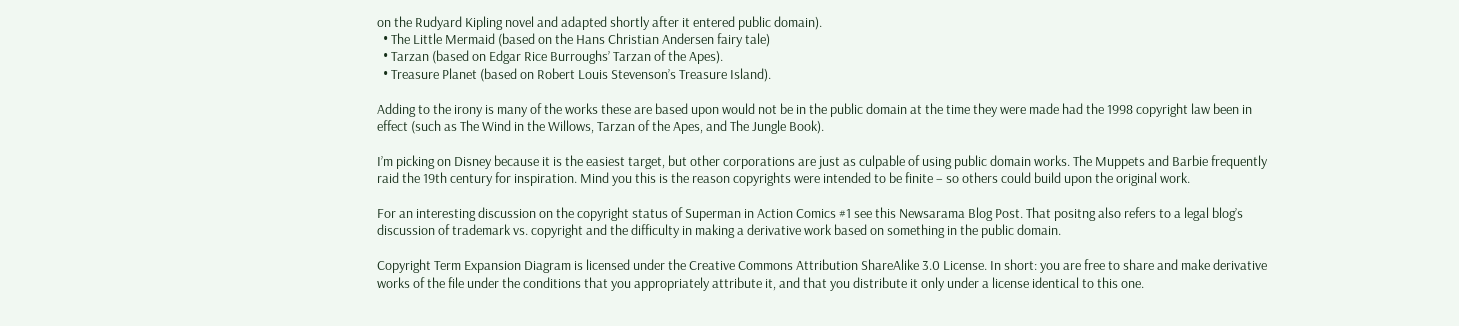on the Rudyard Kipling novel and adapted shortly after it entered public domain).
  • The Little Mermaid (based on the Hans Christian Andersen fairy tale)
  • Tarzan (based on Edgar Rice Burroughs’ Tarzan of the Apes).
  • Treasure Planet (based on Robert Louis Stevenson’s Treasure Island).

Adding to the irony is many of the works these are based upon would not be in the public domain at the time they were made had the 1998 copyright law been in effect (such as The Wind in the Willows, Tarzan of the Apes, and The Jungle Book).

I’m picking on Disney because it is the easiest target, but other corporations are just as culpable of using public domain works. The Muppets and Barbie frequently raid the 19th century for inspiration. Mind you this is the reason copyrights were intended to be finite – so others could build upon the original work.

For an interesting discussion on the copyright status of Superman in Action Comics #1 see this Newsarama Blog Post. That positng also refers to a legal blog’s discussion of trademark vs. copyright and the difficulty in making a derivative work based on something in the public domain.

Copyright Term Expansion Diagram is licensed under the Creative Commons Attribution ShareAlike 3.0 License. In short: you are free to share and make derivative works of the file under the conditions that you appropriately attribute it, and that you distribute it only under a license identical to this one.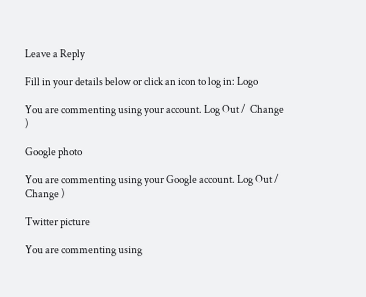Leave a Reply

Fill in your details below or click an icon to log in: Logo

You are commenting using your account. Log Out /  Change )

Google photo

You are commenting using your Google account. Log Out /  Change )

Twitter picture

You are commenting using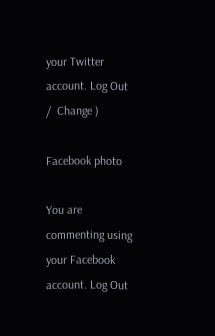your Twitter account. Log Out /  Change )

Facebook photo

You are commenting using your Facebook account. Log Out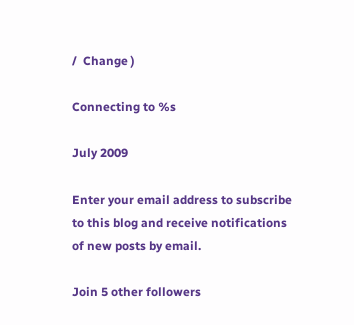/  Change )

Connecting to %s

July 2009

Enter your email address to subscribe to this blog and receive notifications of new posts by email.

Join 5 other followers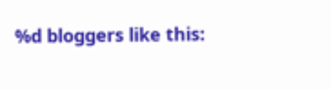%d bloggers like this: